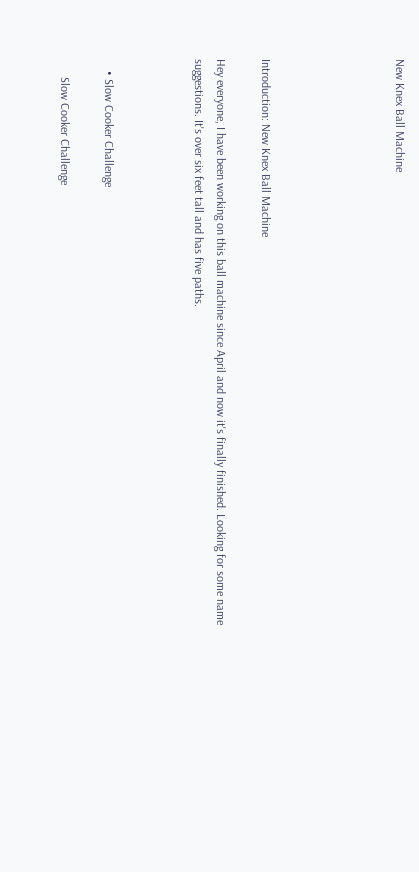New Knex Ball Machine





Introduction: New Knex Ball Machine

Hey everyone, I have been working on this ball machine since April and now it's finally finished. Looking for some name suggestions. It's over six feet tall and has five paths.



    • Slow Cooker Challenge

      Slow Cooker Challenge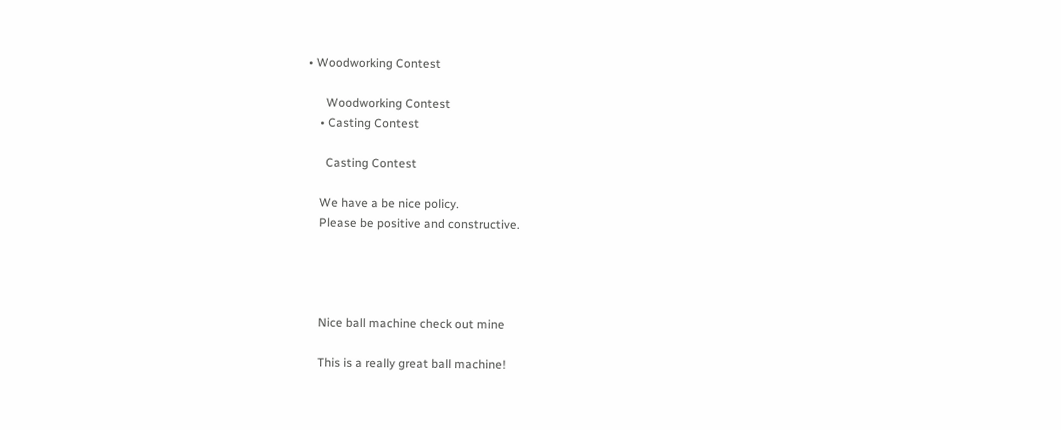• Woodworking Contest

      Woodworking Contest
    • Casting Contest

      Casting Contest

    We have a be nice policy.
    Please be positive and constructive.




    Nice ball machine check out mine

    This is a really great ball machine!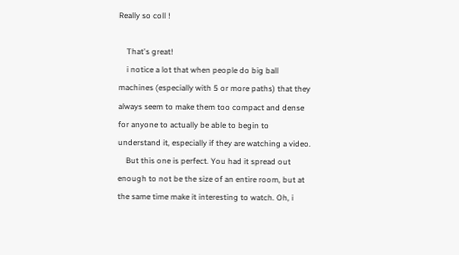Really so coll !

    That's great!
    i notice a lot that when people do big ball machines (especially with 5 or more paths) that they always seem to make them too compact and dense for anyone to actually be able to begin to understand it, especially if they are watching a video.
    But this one is perfect. You had it spread out enough to not be the size of an entire room, but at the same time make it interesting to watch. Oh, i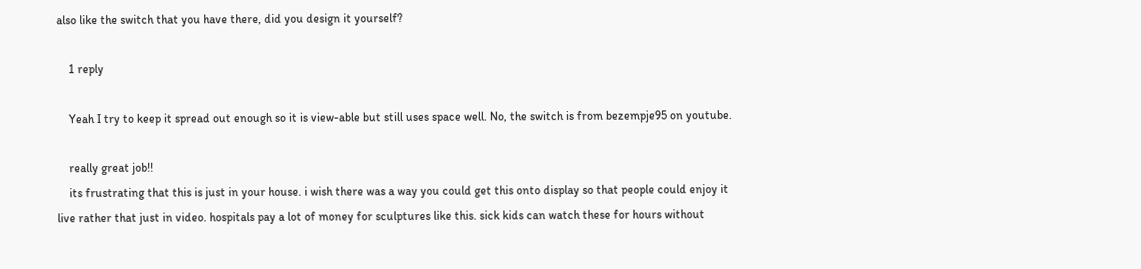also like the switch that you have there, did you design it yourself?

    1 reply

    Yeah I try to keep it spread out enough so it is view-able but still uses space well. No, the switch is from bezempje95 on youtube.

    really great job!!
    its frustrating that this is just in your house. i wish there was a way you could get this onto display so that people could enjoy it live rather that just in video. hospitals pay a lot of money for sculptures like this. sick kids can watch these for hours without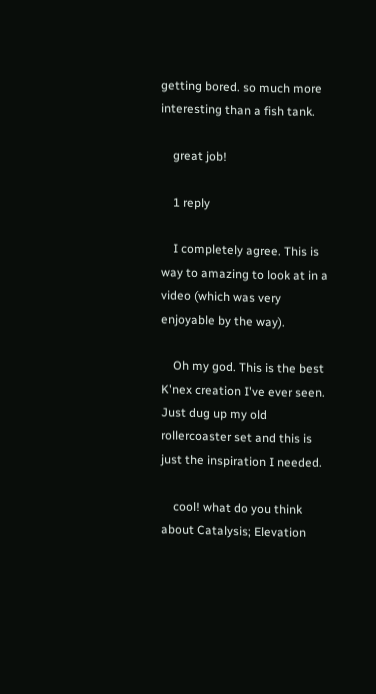getting bored. so much more interesting than a fish tank.

    great job!

    1 reply

    I completely agree. This is way to amazing to look at in a video (which was very enjoyable by the way).

    Oh my god. This is the best K'nex creation I've ever seen. Just dug up my old rollercoaster set and this is just the inspiration I needed.

    cool! what do you think about Catalysis; Elevation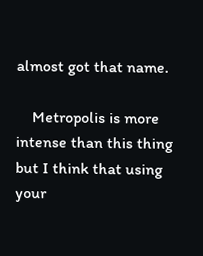almost got that name.

    Metropolis is more intense than this thing but I think that using your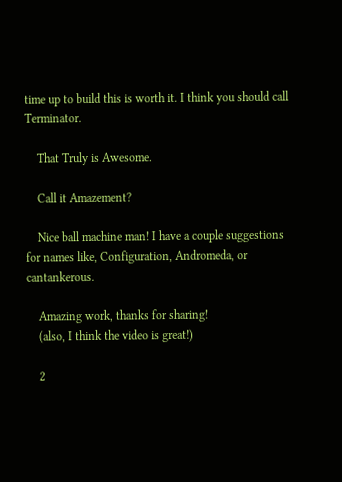time up to build this is worth it. I think you should call Terminator.

    That Truly is Awesome.

    Call it Amazement?

    Nice ball machine man! I have a couple suggestions for names like, Configuration, Andromeda, or cantankerous.

    Amazing work, thanks for sharing!
    (also, I think the video is great!)

    2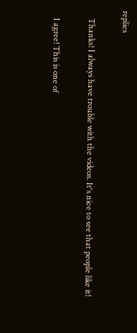replies

    Thanks! I always have trouble with the videos. It's nice to see that people like it!

    I agree! This is one of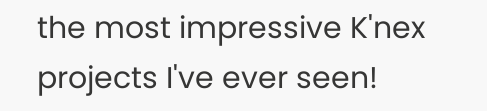the most impressive K'nex projects I've ever seen!